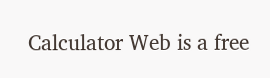Calculator Web is a free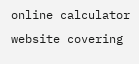online calculator website covering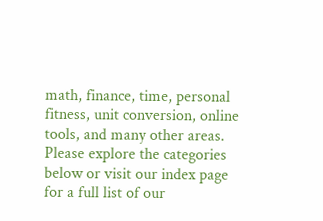math, finance, time, personal fitness, unit conversion, online tools, and many other areas. Please explore the categories below or visit our index page for a full list of our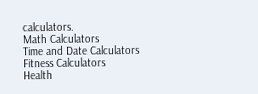calculators.
Math Calculators
Time and Date Calculators
Fitness Calculators
Health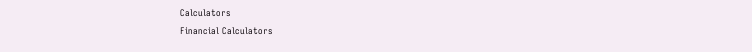Calculators
Financial Calculators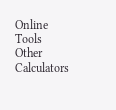Online Tools
Other Calculators